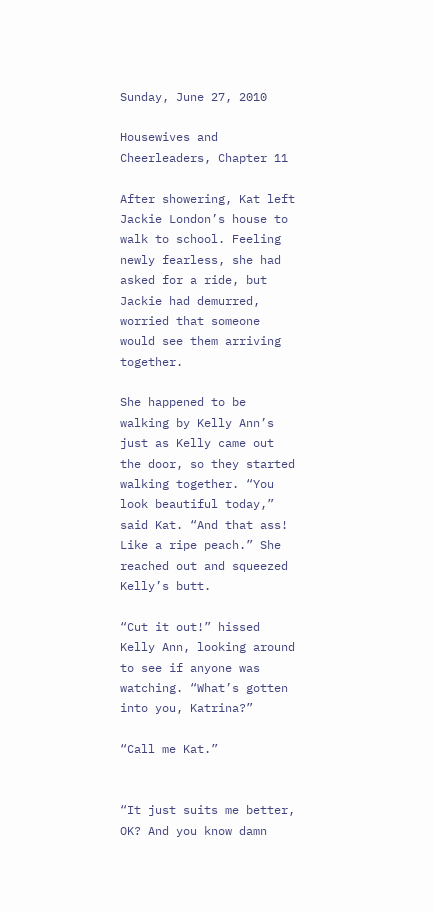Sunday, June 27, 2010

Housewives and Cheerleaders, Chapter 11

After showering, Kat left Jackie London’s house to walk to school. Feeling newly fearless, she had asked for a ride, but Jackie had demurred, worried that someone would see them arriving together.

She happened to be walking by Kelly Ann’s just as Kelly came out the door, so they started walking together. “You look beautiful today,” said Kat. “And that ass! Like a ripe peach.” She reached out and squeezed Kelly’s butt.

“Cut it out!” hissed Kelly Ann, looking around to see if anyone was watching. “What’s gotten into you, Katrina?”

“Call me Kat.”


“It just suits me better, OK? And you know damn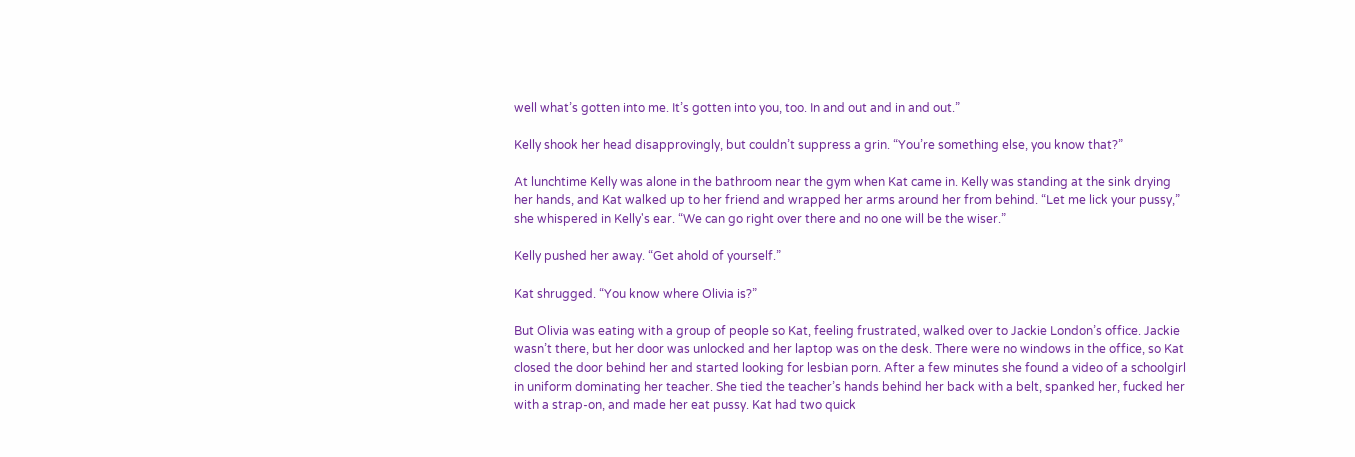well what’s gotten into me. It’s gotten into you, too. In and out and in and out.”

Kelly shook her head disapprovingly, but couldn’t suppress a grin. “You’re something else, you know that?”

At lunchtime Kelly was alone in the bathroom near the gym when Kat came in. Kelly was standing at the sink drying her hands, and Kat walked up to her friend and wrapped her arms around her from behind. “Let me lick your pussy,” she whispered in Kelly's ear. “We can go right over there and no one will be the wiser.”

Kelly pushed her away. “Get ahold of yourself.”

Kat shrugged. “You know where Olivia is?”

But Olivia was eating with a group of people so Kat, feeling frustrated, walked over to Jackie London’s office. Jackie wasn’t there, but her door was unlocked and her laptop was on the desk. There were no windows in the office, so Kat closed the door behind her and started looking for lesbian porn. After a few minutes she found a video of a schoolgirl in uniform dominating her teacher. She tied the teacher’s hands behind her back with a belt, spanked her, fucked her with a strap-on, and made her eat pussy. Kat had two quick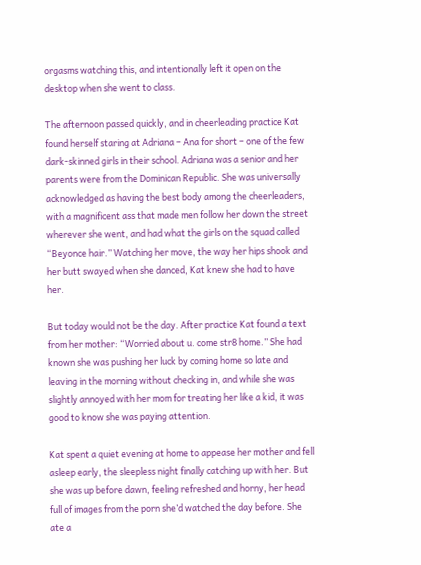orgasms watching this, and intentionally left it open on the desktop when she went to class.

The afternoon passed quickly, and in cheerleading practice Kat found herself staring at Adriana – Ana for short – one of the few dark-skinned girls in their school. Adriana was a senior and her parents were from the Dominican Republic. She was universally acknowledged as having the best body among the cheerleaders, with a magnificent ass that made men follow her down the street wherever she went, and had what the girls on the squad called “Beyonce hair.” Watching her move, the way her hips shook and her butt swayed when she danced, Kat knew she had to have her.

But today would not be the day. After practice Kat found a text from her mother: “Worried about u. come str8 home.” She had known she was pushing her luck by coming home so late and leaving in the morning without checking in, and while she was slightly annoyed with her mom for treating her like a kid, it was good to know she was paying attention.

Kat spent a quiet evening at home to appease her mother and fell asleep early, the sleepless night finally catching up with her. But she was up before dawn, feeling refreshed and horny, her head full of images from the porn she’d watched the day before. She ate a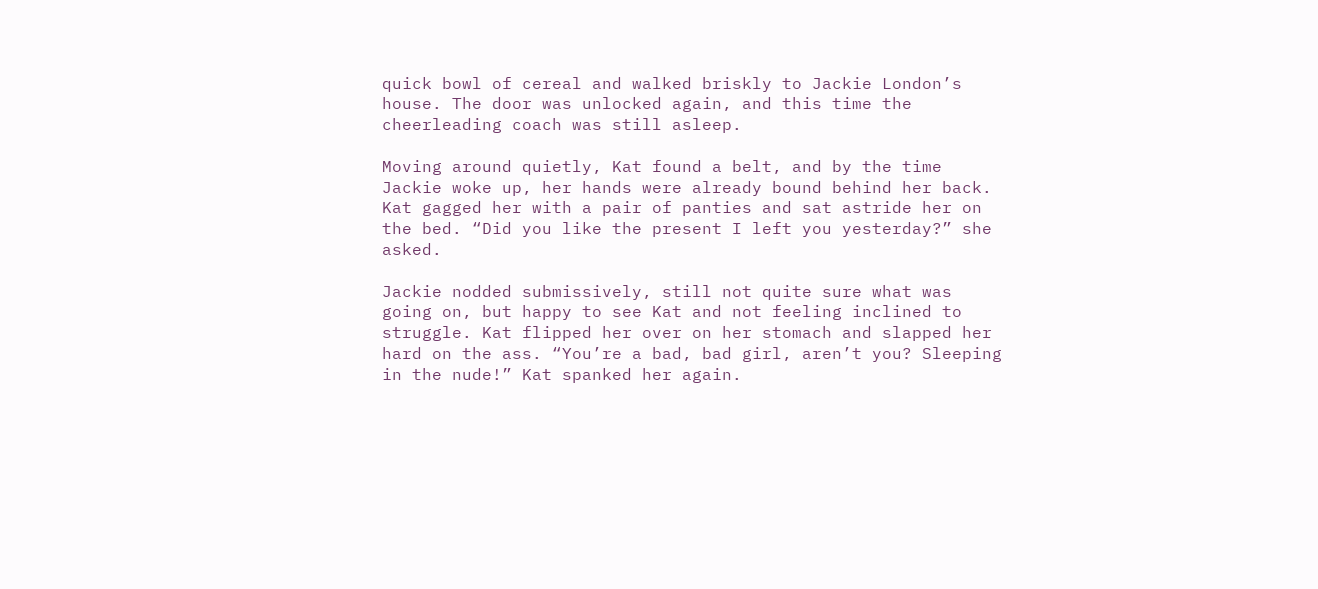quick bowl of cereal and walked briskly to Jackie London’s house. The door was unlocked again, and this time the cheerleading coach was still asleep.

Moving around quietly, Kat found a belt, and by the time Jackie woke up, her hands were already bound behind her back. Kat gagged her with a pair of panties and sat astride her on the bed. “Did you like the present I left you yesterday?” she asked.

Jackie nodded submissively, still not quite sure what was going on, but happy to see Kat and not feeling inclined to struggle. Kat flipped her over on her stomach and slapped her hard on the ass. “You’re a bad, bad girl, aren’t you? Sleeping in the nude!” Kat spanked her again.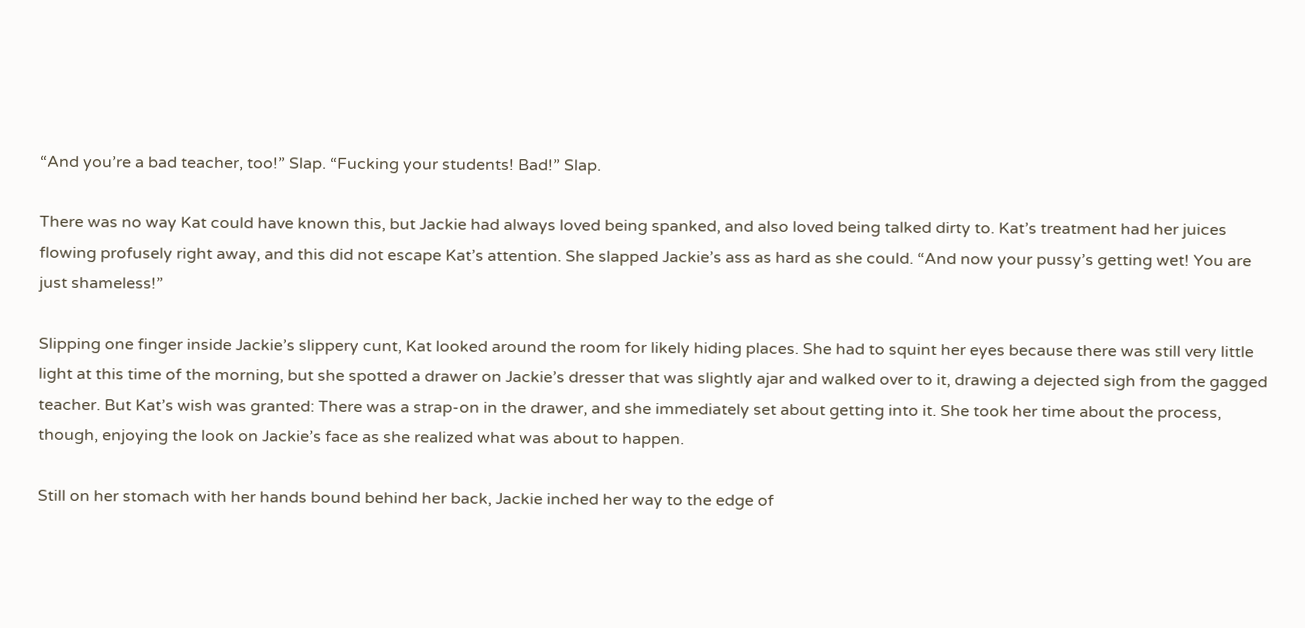“And you’re a bad teacher, too!” Slap. “Fucking your students! Bad!” Slap.

There was no way Kat could have known this, but Jackie had always loved being spanked, and also loved being talked dirty to. Kat’s treatment had her juices flowing profusely right away, and this did not escape Kat’s attention. She slapped Jackie’s ass as hard as she could. “And now your pussy’s getting wet! You are just shameless!”

Slipping one finger inside Jackie’s slippery cunt, Kat looked around the room for likely hiding places. She had to squint her eyes because there was still very little light at this time of the morning, but she spotted a drawer on Jackie’s dresser that was slightly ajar and walked over to it, drawing a dejected sigh from the gagged teacher. But Kat’s wish was granted: There was a strap-on in the drawer, and she immediately set about getting into it. She took her time about the process, though, enjoying the look on Jackie’s face as she realized what was about to happen.

Still on her stomach with her hands bound behind her back, Jackie inched her way to the edge of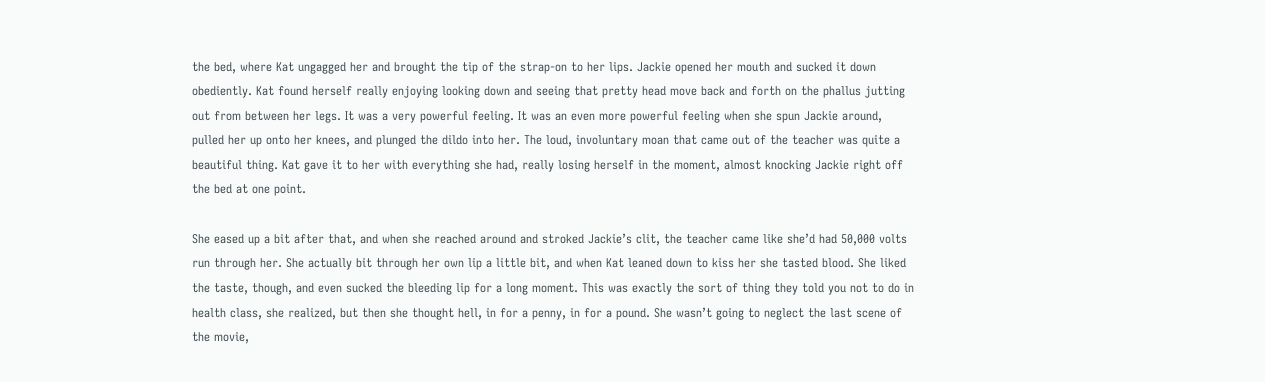the bed, where Kat ungagged her and brought the tip of the strap-on to her lips. Jackie opened her mouth and sucked it down obediently. Kat found herself really enjoying looking down and seeing that pretty head move back and forth on the phallus jutting out from between her legs. It was a very powerful feeling. It was an even more powerful feeling when she spun Jackie around, pulled her up onto her knees, and plunged the dildo into her. The loud, involuntary moan that came out of the teacher was quite a beautiful thing. Kat gave it to her with everything she had, really losing herself in the moment, almost knocking Jackie right off the bed at one point.

She eased up a bit after that, and when she reached around and stroked Jackie’s clit, the teacher came like she’d had 50,000 volts run through her. She actually bit through her own lip a little bit, and when Kat leaned down to kiss her she tasted blood. She liked the taste, though, and even sucked the bleeding lip for a long moment. This was exactly the sort of thing they told you not to do in health class, she realized, but then she thought hell, in for a penny, in for a pound. She wasn’t going to neglect the last scene of the movie,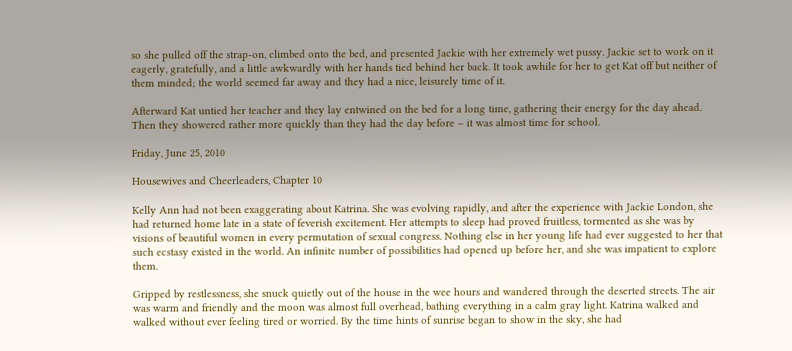so she pulled off the strap-on, climbed onto the bed, and presented Jackie with her extremely wet pussy. Jackie set to work on it eagerly, gratefully, and a little awkwardly with her hands tied behind her back. It took awhile for her to get Kat off but neither of them minded; the world seemed far away and they had a nice, leisurely time of it.

Afterward Kat untied her teacher and they lay entwined on the bed for a long time, gathering their energy for the day ahead. Then they showered rather more quickly than they had the day before – it was almost time for school.

Friday, June 25, 2010

Housewives and Cheerleaders, Chapter 10

Kelly Ann had not been exaggerating about Katrina. She was evolving rapidly, and after the experience with Jackie London, she had returned home late in a state of feverish excitement. Her attempts to sleep had proved fruitless, tormented as she was by visions of beautiful women in every permutation of sexual congress. Nothing else in her young life had ever suggested to her that such ecstasy existed in the world. An infinite number of possibilities had opened up before her, and she was impatient to explore them.

Gripped by restlessness, she snuck quietly out of the house in the wee hours and wandered through the deserted streets. The air was warm and friendly and the moon was almost full overhead, bathing everything in a calm gray light. Katrina walked and walked without ever feeling tired or worried. By the time hints of sunrise began to show in the sky, she had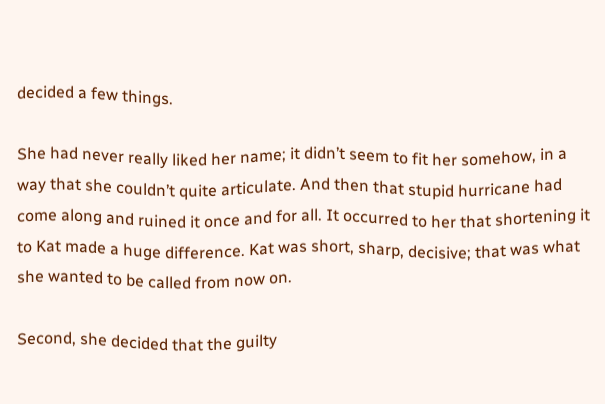decided a few things.

She had never really liked her name; it didn’t seem to fit her somehow, in a way that she couldn’t quite articulate. And then that stupid hurricane had come along and ruined it once and for all. It occurred to her that shortening it to Kat made a huge difference. Kat was short, sharp, decisive; that was what she wanted to be called from now on.

Second, she decided that the guilty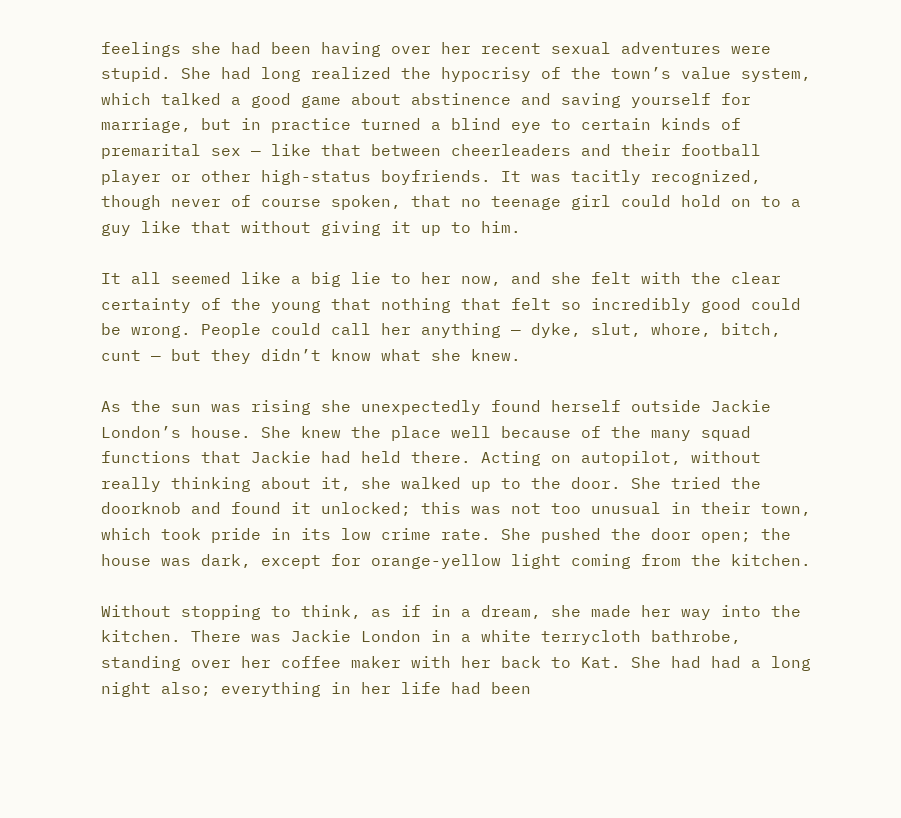feelings she had been having over her recent sexual adventures were stupid. She had long realized the hypocrisy of the town’s value system, which talked a good game about abstinence and saving yourself for marriage, but in practice turned a blind eye to certain kinds of premarital sex — like that between cheerleaders and their football player or other high-status boyfriends. It was tacitly recognized, though never of course spoken, that no teenage girl could hold on to a guy like that without giving it up to him.

It all seemed like a big lie to her now, and she felt with the clear certainty of the young that nothing that felt so incredibly good could be wrong. People could call her anything — dyke, slut, whore, bitch, cunt — but they didn’t know what she knew.

As the sun was rising she unexpectedly found herself outside Jackie London’s house. She knew the place well because of the many squad functions that Jackie had held there. Acting on autopilot, without really thinking about it, she walked up to the door. She tried the doorknob and found it unlocked; this was not too unusual in their town, which took pride in its low crime rate. She pushed the door open; the house was dark, except for orange-yellow light coming from the kitchen.

Without stopping to think, as if in a dream, she made her way into the kitchen. There was Jackie London in a white terrycloth bathrobe, standing over her coffee maker with her back to Kat. She had had a long night also; everything in her life had been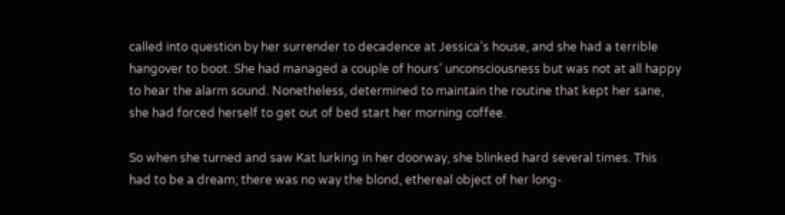called into question by her surrender to decadence at Jessica’s house, and she had a terrible hangover to boot. She had managed a couple of hours’ unconsciousness but was not at all happy to hear the alarm sound. Nonetheless, determined to maintain the routine that kept her sane, she had forced herself to get out of bed start her morning coffee.

So when she turned and saw Kat lurking in her doorway, she blinked hard several times. This had to be a dream; there was no way the blond, ethereal object of her long-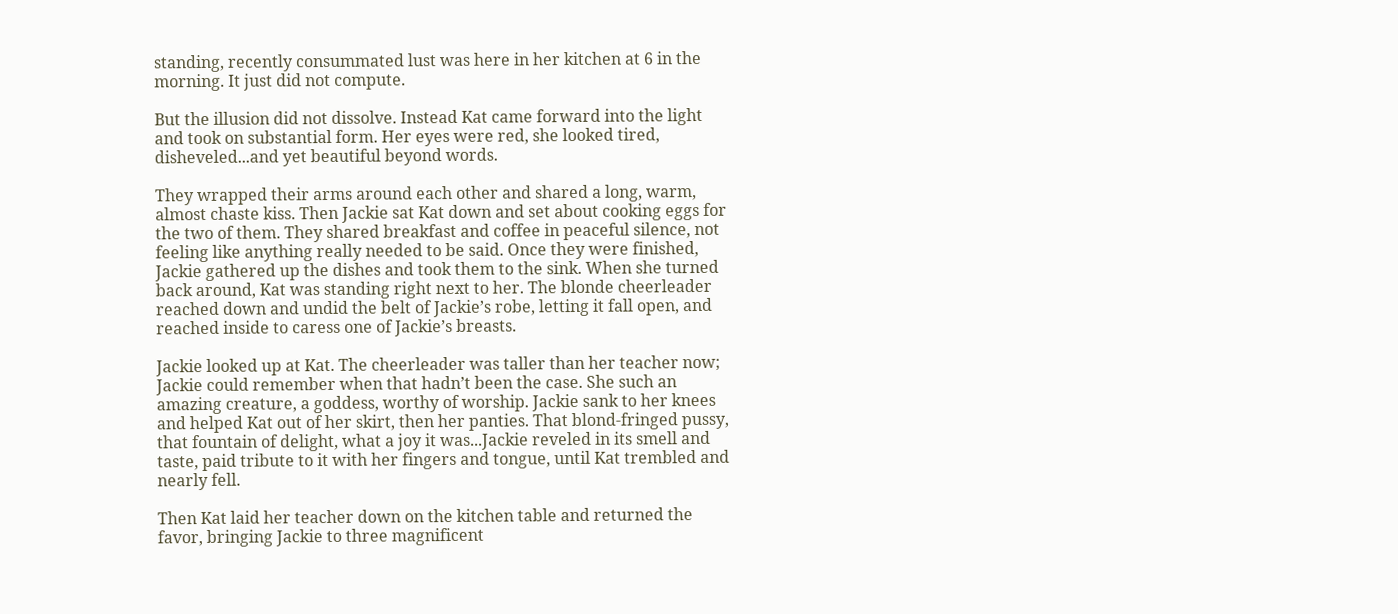standing, recently consummated lust was here in her kitchen at 6 in the morning. It just did not compute.

But the illusion did not dissolve. Instead Kat came forward into the light and took on substantial form. Her eyes were red, she looked tired, disheveled...and yet beautiful beyond words.

They wrapped their arms around each other and shared a long, warm, almost chaste kiss. Then Jackie sat Kat down and set about cooking eggs for the two of them. They shared breakfast and coffee in peaceful silence, not feeling like anything really needed to be said. Once they were finished, Jackie gathered up the dishes and took them to the sink. When she turned back around, Kat was standing right next to her. The blonde cheerleader reached down and undid the belt of Jackie’s robe, letting it fall open, and reached inside to caress one of Jackie’s breasts.

Jackie looked up at Kat. The cheerleader was taller than her teacher now; Jackie could remember when that hadn’t been the case. She such an amazing creature, a goddess, worthy of worship. Jackie sank to her knees and helped Kat out of her skirt, then her panties. That blond-fringed pussy, that fountain of delight, what a joy it was...Jackie reveled in its smell and taste, paid tribute to it with her fingers and tongue, until Kat trembled and nearly fell.

Then Kat laid her teacher down on the kitchen table and returned the favor, bringing Jackie to three magnificent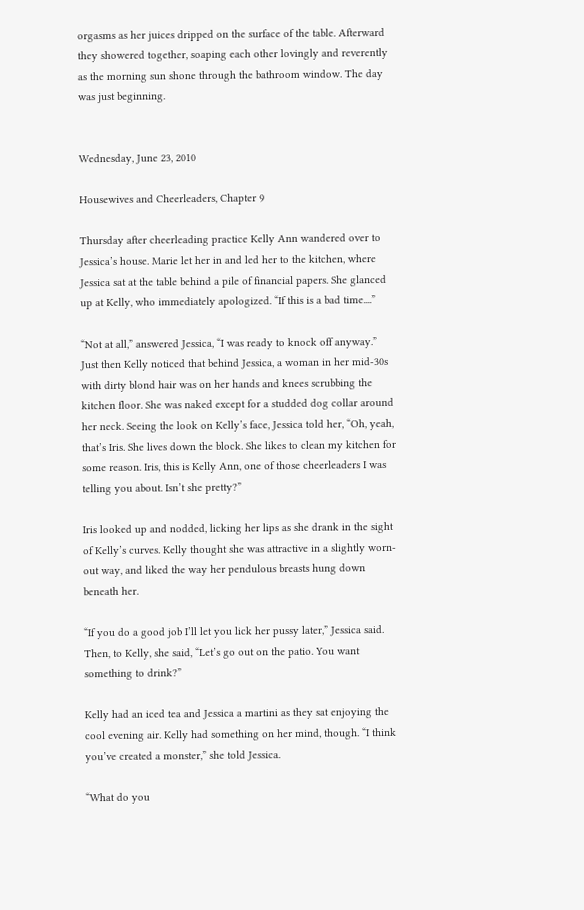orgasms as her juices dripped on the surface of the table. Afterward they showered together, soaping each other lovingly and reverently as the morning sun shone through the bathroom window. The day was just beginning.


Wednesday, June 23, 2010

Housewives and Cheerleaders, Chapter 9

Thursday after cheerleading practice Kelly Ann wandered over to Jessica’s house. Marie let her in and led her to the kitchen, where Jessica sat at the table behind a pile of financial papers. She glanced up at Kelly, who immediately apologized. “If this is a bad time....”

“Not at all,” answered Jessica, “I was ready to knock off anyway.” Just then Kelly noticed that behind Jessica, a woman in her mid-30s with dirty blond hair was on her hands and knees scrubbing the kitchen floor. She was naked except for a studded dog collar around her neck. Seeing the look on Kelly’s face, Jessica told her, “Oh, yeah, that’s Iris. She lives down the block. She likes to clean my kitchen for some reason. Iris, this is Kelly Ann, one of those cheerleaders I was telling you about. Isn’t she pretty?”

Iris looked up and nodded, licking her lips as she drank in the sight of Kelly’s curves. Kelly thought she was attractive in a slightly worn-out way, and liked the way her pendulous breasts hung down beneath her.

“If you do a good job I’ll let you lick her pussy later,” Jessica said. Then, to Kelly, she said, “Let’s go out on the patio. You want something to drink?”

Kelly had an iced tea and Jessica a martini as they sat enjoying the cool evening air. Kelly had something on her mind, though. “I think you’ve created a monster,” she told Jessica.

“What do you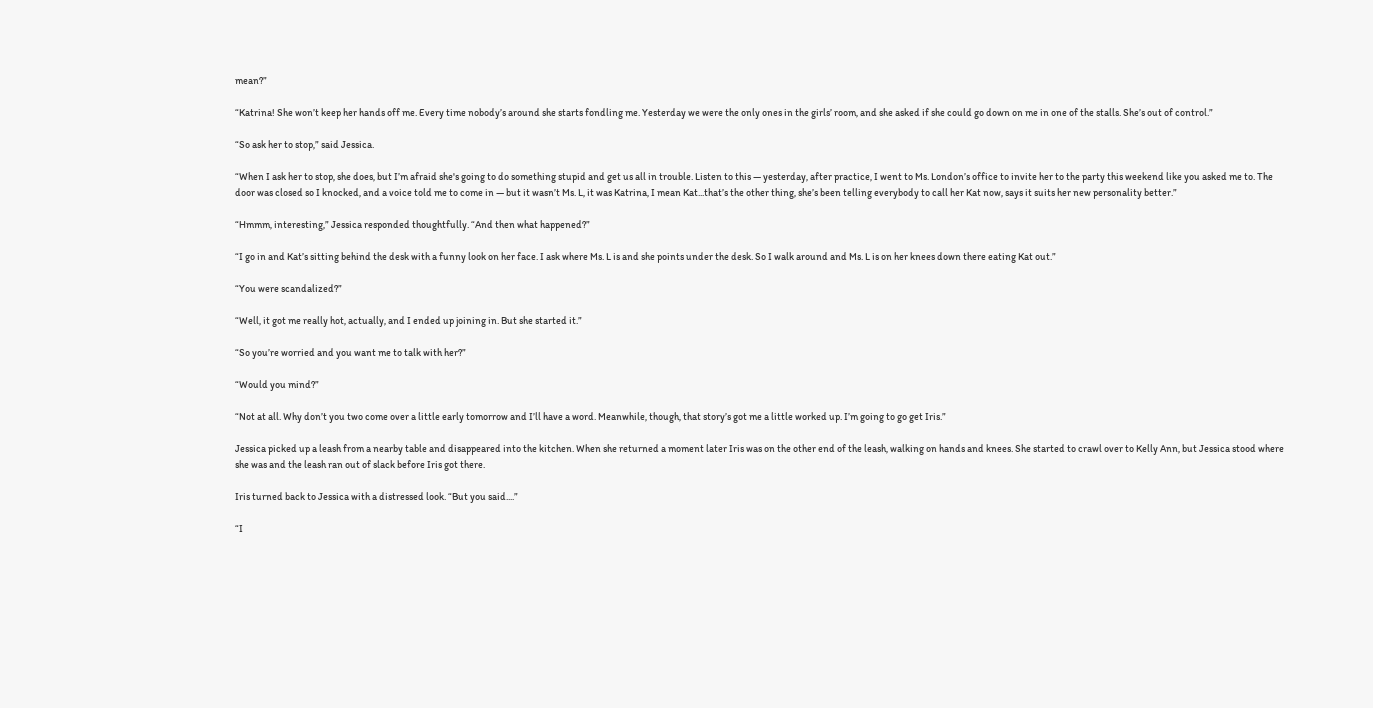mean?”

“Katrina! She won’t keep her hands off me. Every time nobody’s around she starts fondling me. Yesterday we were the only ones in the girls’ room, and she asked if she could go down on me in one of the stalls. She’s out of control.”

“So ask her to stop,” said Jessica.

“When I ask her to stop, she does, but I’m afraid she's going to do something stupid and get us all in trouble. Listen to this — yesterday, after practice, I went to Ms. London’s office to invite her to the party this weekend like you asked me to. The door was closed so I knocked, and a voice told me to come in — but it wasn’t Ms. L, it was Katrina, I mean Kat...that’s the other thing, she’s been telling everybody to call her Kat now, says it suits her new personality better.”

“Hmmm, interesting,” Jessica responded thoughtfully. “And then what happened?”

“I go in and Kat’s sitting behind the desk with a funny look on her face. I ask where Ms. L is and she points under the desk. So I walk around and Ms. L is on her knees down there eating Kat out.”

“You were scandalized?”

“Well, it got me really hot, actually, and I ended up joining in. But she started it.”

“So you’re worried and you want me to talk with her?”

“Would you mind?”

“Not at all. Why don’t you two come over a little early tomorrow and I’ll have a word. Meanwhile, though, that story’s got me a little worked up. I’m going to go get Iris.”

Jessica picked up a leash from a nearby table and disappeared into the kitchen. When she returned a moment later Iris was on the other end of the leash, walking on hands and knees. She started to crawl over to Kelly Ann, but Jessica stood where she was and the leash ran out of slack before Iris got there.

Iris turned back to Jessica with a distressed look. “But you said....”

“I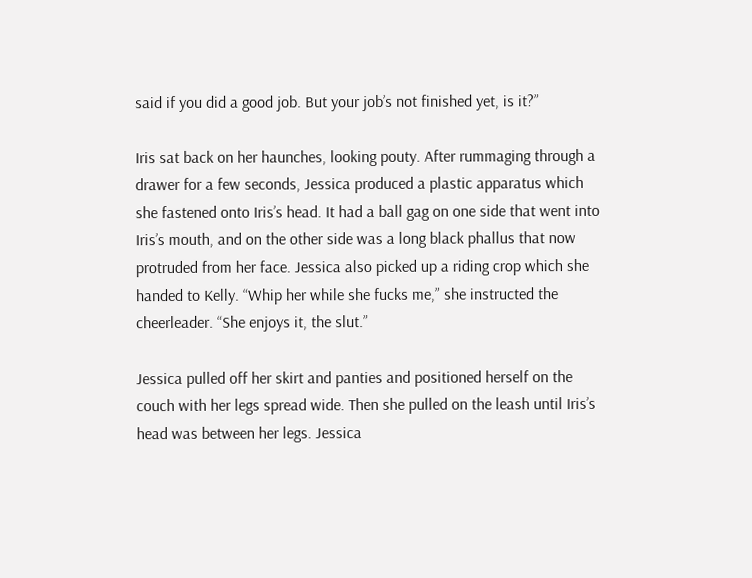said if you did a good job. But your job’s not finished yet, is it?”

Iris sat back on her haunches, looking pouty. After rummaging through a drawer for a few seconds, Jessica produced a plastic apparatus which she fastened onto Iris’s head. It had a ball gag on one side that went into Iris’s mouth, and on the other side was a long black phallus that now protruded from her face. Jessica also picked up a riding crop which she handed to Kelly. “Whip her while she fucks me,” she instructed the cheerleader. “She enjoys it, the slut.”

Jessica pulled off her skirt and panties and positioned herself on the couch with her legs spread wide. Then she pulled on the leash until Iris’s head was between her legs. Jessica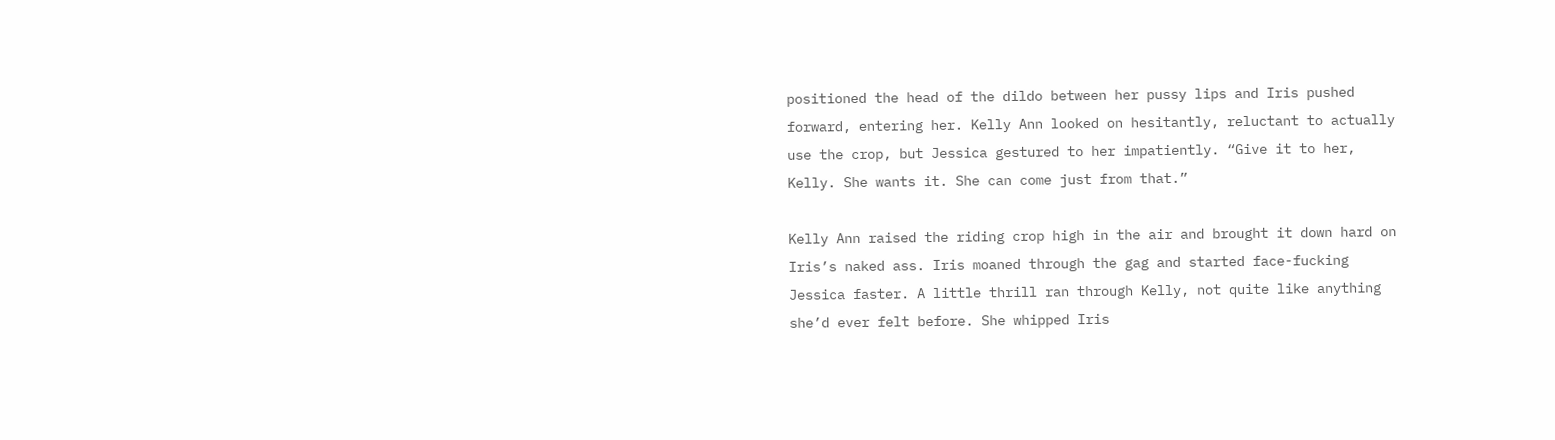positioned the head of the dildo between her pussy lips and Iris pushed forward, entering her. Kelly Ann looked on hesitantly, reluctant to actually use the crop, but Jessica gestured to her impatiently. “Give it to her, Kelly. She wants it. She can come just from that.”

Kelly Ann raised the riding crop high in the air and brought it down hard on Iris’s naked ass. Iris moaned through the gag and started face-fucking Jessica faster. A little thrill ran through Kelly, not quite like anything she’d ever felt before. She whipped Iris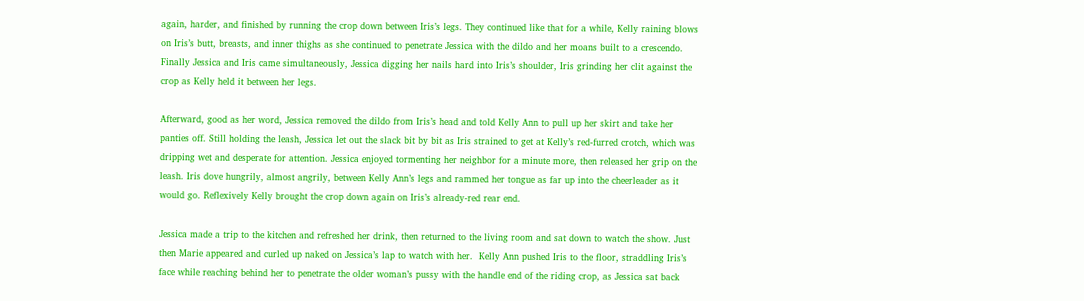again, harder, and finished by running the crop down between Iris’s legs. They continued like that for a while, Kelly raining blows on Iris’s butt, breasts, and inner thighs as she continued to penetrate Jessica with the dildo and her moans built to a crescendo. Finally Jessica and Iris came simultaneously, Jessica digging her nails hard into Iris’s shoulder, Iris grinding her clit against the crop as Kelly held it between her legs.

Afterward, good as her word, Jessica removed the dildo from Iris’s head and told Kelly Ann to pull up her skirt and take her panties off. Still holding the leash, Jessica let out the slack bit by bit as Iris strained to get at Kelly’s red-furred crotch, which was dripping wet and desperate for attention. Jessica enjoyed tormenting her neighbor for a minute more, then released her grip on the leash. Iris dove hungrily, almost angrily, between Kelly Ann’s legs and rammed her tongue as far up into the cheerleader as it would go. Reflexively Kelly brought the crop down again on Iris’s already-red rear end.

Jessica made a trip to the kitchen and refreshed her drink, then returned to the living room and sat down to watch the show. Just then Marie appeared and curled up naked on Jessica’s lap to watch with her.  Kelly Ann pushed Iris to the floor, straddling Iris’s face while reaching behind her to penetrate the older woman’s pussy with the handle end of the riding crop, as Jessica sat back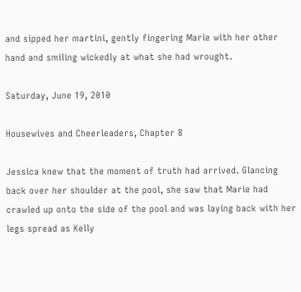and sipped her martini, gently fingering Marie with her other hand and smiling wickedly at what she had wrought.

Saturday, June 19, 2010

Housewives and Cheerleaders, Chapter 8

Jessica knew that the moment of truth had arrived. Glancing back over her shoulder at the pool, she saw that Marie had crawled up onto the side of the pool and was laying back with her legs spread as Kelly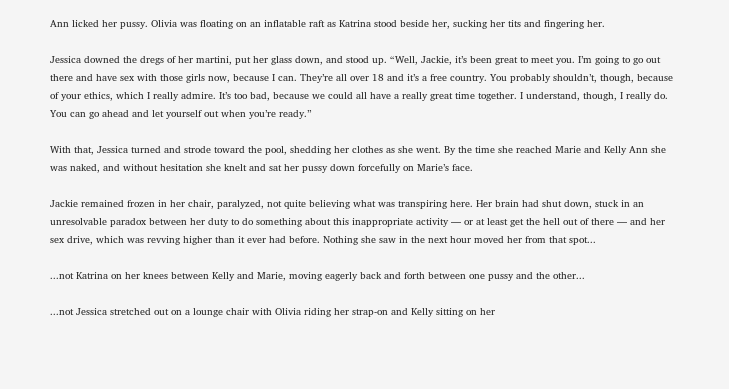Ann licked her pussy. Olivia was floating on an inflatable raft as Katrina stood beside her, sucking her tits and fingering her.

Jessica downed the dregs of her martini, put her glass down, and stood up. “Well, Jackie, it’s been great to meet you. I’m going to go out there and have sex with those girls now, because I can. They’re all over 18 and it’s a free country. You probably shouldn’t, though, because of your ethics, which I really admire. It’s too bad, because we could all have a really great time together. I understand, though, I really do. You can go ahead and let yourself out when you’re ready.”

With that, Jessica turned and strode toward the pool, shedding her clothes as she went. By the time she reached Marie and Kelly Ann she was naked, and without hesitation she knelt and sat her pussy down forcefully on Marie’s face.

Jackie remained frozen in her chair, paralyzed, not quite believing what was transpiring here. Her brain had shut down, stuck in an unresolvable paradox between her duty to do something about this inappropriate activity — or at least get the hell out of there — and her sex drive, which was revving higher than it ever had before. Nothing she saw in the next hour moved her from that spot...

...not Katrina on her knees between Kelly and Marie, moving eagerly back and forth between one pussy and the other...

...not Jessica stretched out on a lounge chair with Olivia riding her strap-on and Kelly sitting on her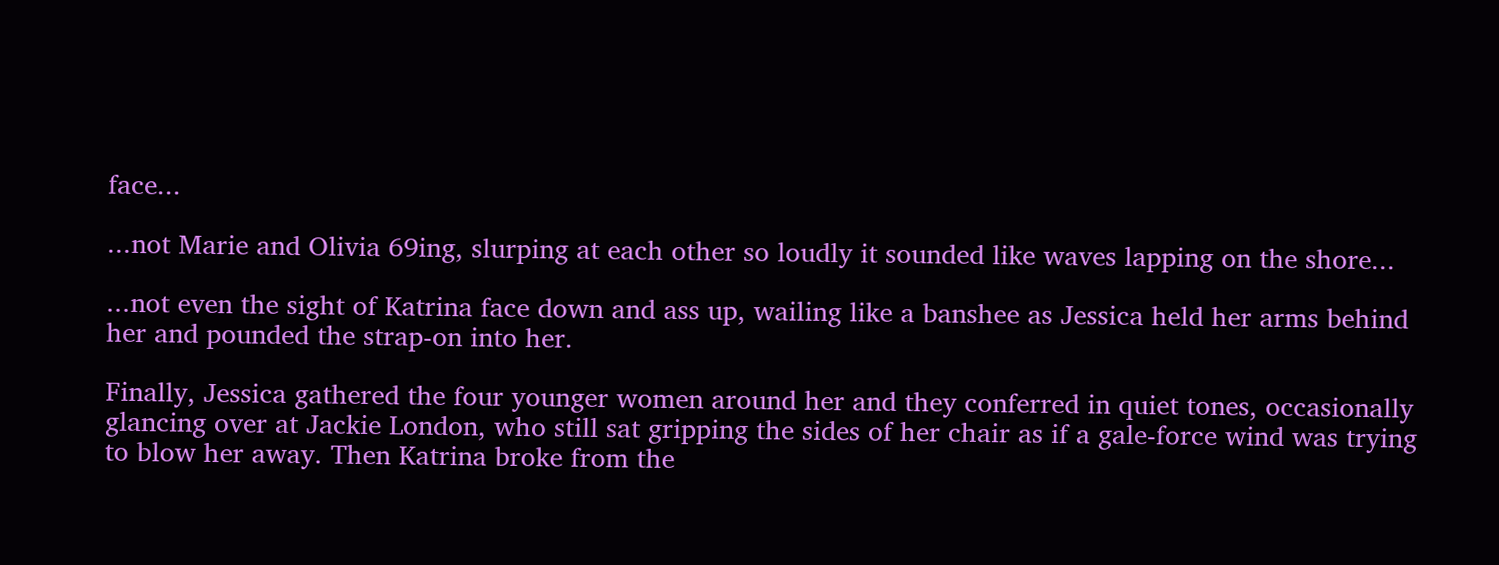face...

...not Marie and Olivia 69ing, slurping at each other so loudly it sounded like waves lapping on the shore...

...not even the sight of Katrina face down and ass up, wailing like a banshee as Jessica held her arms behind her and pounded the strap-on into her.

Finally, Jessica gathered the four younger women around her and they conferred in quiet tones, occasionally glancing over at Jackie London, who still sat gripping the sides of her chair as if a gale-force wind was trying to blow her away. Then Katrina broke from the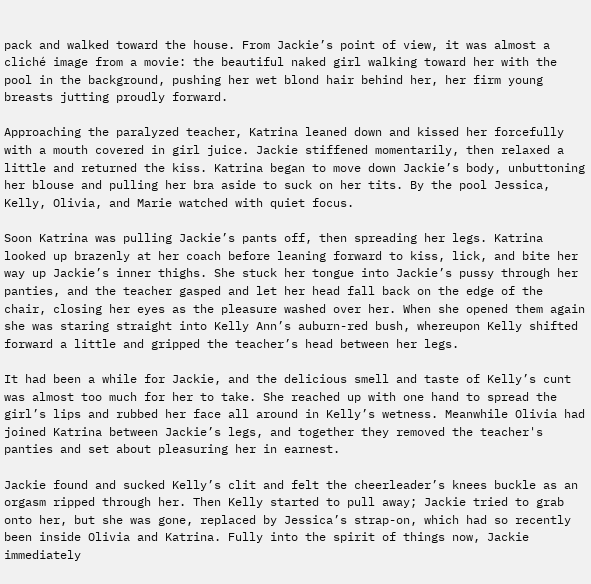pack and walked toward the house. From Jackie’s point of view, it was almost a cliché image from a movie: the beautiful naked girl walking toward her with the pool in the background, pushing her wet blond hair behind her, her firm young breasts jutting proudly forward.

Approaching the paralyzed teacher, Katrina leaned down and kissed her forcefully with a mouth covered in girl juice. Jackie stiffened momentarily, then relaxed a little and returned the kiss. Katrina began to move down Jackie’s body, unbuttoning her blouse and pulling her bra aside to suck on her tits. By the pool Jessica, Kelly, Olivia, and Marie watched with quiet focus.

Soon Katrina was pulling Jackie’s pants off, then spreading her legs. Katrina looked up brazenly at her coach before leaning forward to kiss, lick, and bite her way up Jackie’s inner thighs. She stuck her tongue into Jackie’s pussy through her panties, and the teacher gasped and let her head fall back on the edge of the chair, closing her eyes as the pleasure washed over her. When she opened them again she was staring straight into Kelly Ann’s auburn-red bush, whereupon Kelly shifted forward a little and gripped the teacher’s head between her legs.

It had been a while for Jackie, and the delicious smell and taste of Kelly’s cunt was almost too much for her to take. She reached up with one hand to spread the girl’s lips and rubbed her face all around in Kelly’s wetness. Meanwhile Olivia had joined Katrina between Jackie’s legs, and together they removed the teacher's panties and set about pleasuring her in earnest.

Jackie found and sucked Kelly’s clit and felt the cheerleader’s knees buckle as an orgasm ripped through her. Then Kelly started to pull away; Jackie tried to grab onto her, but she was gone, replaced by Jessica’s strap-on, which had so recently been inside Olivia and Katrina. Fully into the spirit of things now, Jackie immediately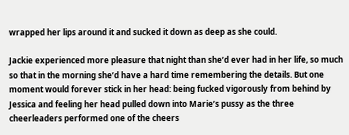wrapped her lips around it and sucked it down as deep as she could.

Jackie experienced more pleasure that night than she’d ever had in her life, so much so that in the morning she’d have a hard time remembering the details. But one moment would forever stick in her head: being fucked vigorously from behind by Jessica and feeling her head pulled down into Marie’s pussy as the three cheerleaders performed one of the cheers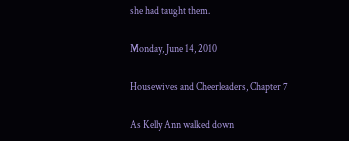she had taught them.

Monday, June 14, 2010

Housewives and Cheerleaders, Chapter 7

As Kelly Ann walked down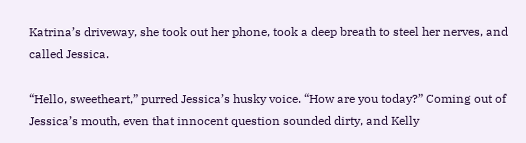Katrina’s driveway, she took out her phone, took a deep breath to steel her nerves, and called Jessica.

“Hello, sweetheart,” purred Jessica’s husky voice. “How are you today?” Coming out of Jessica’s mouth, even that innocent question sounded dirty, and Kelly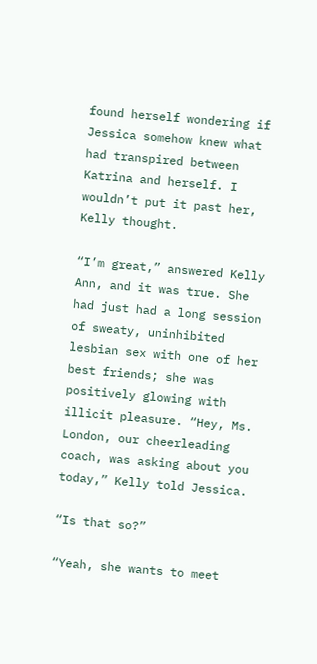found herself wondering if Jessica somehow knew what had transpired between Katrina and herself. I wouldn’t put it past her, Kelly thought.

“I’m great,” answered Kelly Ann, and it was true. She had just had a long session of sweaty, uninhibited lesbian sex with one of her best friends; she was positively glowing with illicit pleasure. “Hey, Ms. London, our cheerleading coach, was asking about you today,” Kelly told Jessica.

“Is that so?”

“Yeah, she wants to meet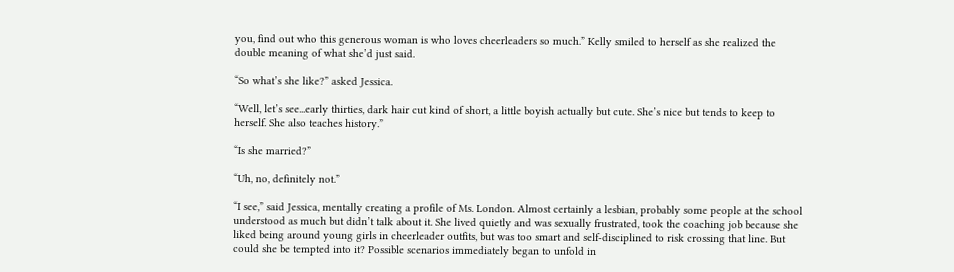you, find out who this generous woman is who loves cheerleaders so much.” Kelly smiled to herself as she realized the double meaning of what she’d just said.

“So what’s she like?” asked Jessica.

“Well, let’s see...early thirties, dark hair cut kind of short, a little boyish actually but cute. She’s nice but tends to keep to herself. She also teaches history.”

“Is she married?”

“Uh, no, definitely not.”

“I see,” said Jessica, mentally creating a profile of Ms. London. Almost certainly a lesbian, probably some people at the school understood as much but didn’t talk about it. She lived quietly and was sexually frustrated, took the coaching job because she liked being around young girls in cheerleader outfits, but was too smart and self-disciplined to risk crossing that line. But could she be tempted into it? Possible scenarios immediately began to unfold in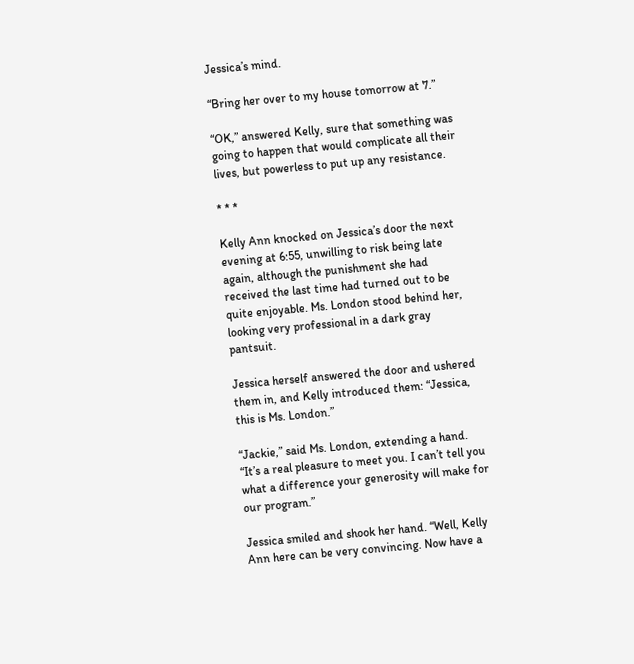Jessica’s mind.

“Bring her over to my house tomorrow at 7.”

“OK,” answered Kelly, sure that something was going to happen that would complicate all their lives, but powerless to put up any resistance.

* * *

Kelly Ann knocked on Jessica’s door the next evening at 6:55, unwilling to risk being late again, although the punishment she had received the last time had turned out to be quite enjoyable. Ms. London stood behind her, looking very professional in a dark gray pantsuit.

Jessica herself answered the door and ushered them in, and Kelly introduced them: “Jessica, this is Ms. London.”

“Jackie,” said Ms. London, extending a hand. “It’s a real pleasure to meet you. I can’t tell you what a difference your generosity will make for our program.”

Jessica smiled and shook her hand. “Well, Kelly Ann here can be very convincing. Now have a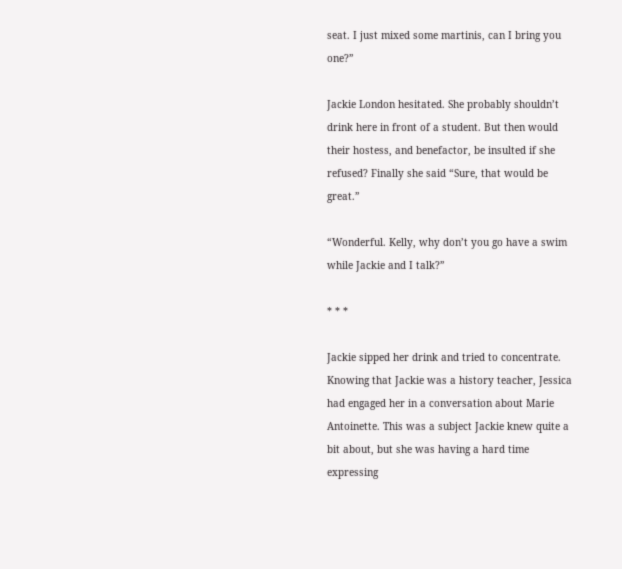seat. I just mixed some martinis, can I bring you one?”

Jackie London hesitated. She probably shouldn’t drink here in front of a student. But then would their hostess, and benefactor, be insulted if she refused? Finally she said “Sure, that would be great.”

“Wonderful. Kelly, why don’t you go have a swim while Jackie and I talk?”

* * *

Jackie sipped her drink and tried to concentrate. Knowing that Jackie was a history teacher, Jessica had engaged her in a conversation about Marie Antoinette. This was a subject Jackie knew quite a bit about, but she was having a hard time expressing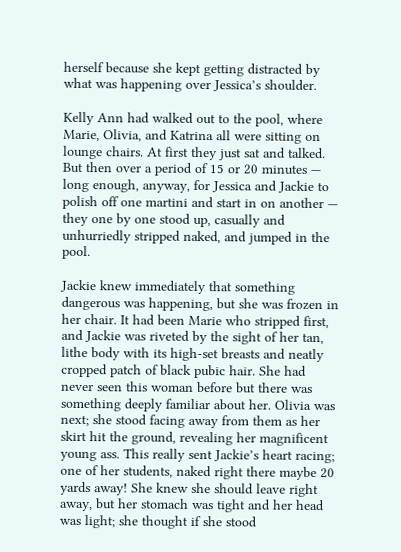herself because she kept getting distracted by what was happening over Jessica’s shoulder.

Kelly Ann had walked out to the pool, where Marie, Olivia, and Katrina all were sitting on lounge chairs. At first they just sat and talked. But then over a period of 15 or 20 minutes — long enough, anyway, for Jessica and Jackie to polish off one martini and start in on another — they one by one stood up, casually and unhurriedly stripped naked, and jumped in the pool.

Jackie knew immediately that something dangerous was happening, but she was frozen in her chair. It had been Marie who stripped first, and Jackie was riveted by the sight of her tan, lithe body with its high-set breasts and neatly cropped patch of black pubic hair. She had never seen this woman before but there was something deeply familiar about her. Olivia was next; she stood facing away from them as her skirt hit the ground, revealing her magnificent young ass. This really sent Jackie’s heart racing; one of her students, naked right there maybe 20 yards away! She knew she should leave right away, but her stomach was tight and her head was light; she thought if she stood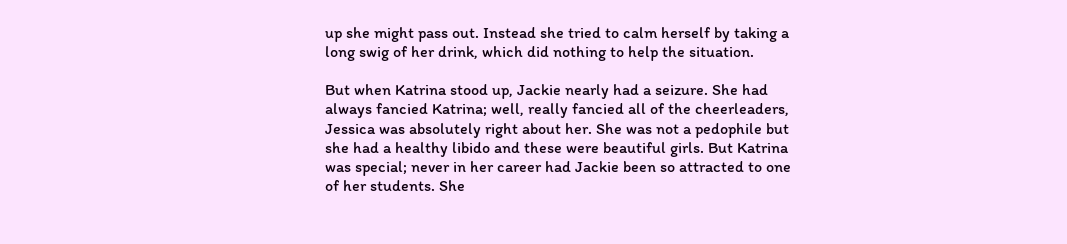up she might pass out. Instead she tried to calm herself by taking a long swig of her drink, which did nothing to help the situation.

But when Katrina stood up, Jackie nearly had a seizure. She had always fancied Katrina; well, really fancied all of the cheerleaders, Jessica was absolutely right about her. She was not a pedophile but she had a healthy libido and these were beautiful girls. But Katrina was special; never in her career had Jackie been so attracted to one of her students. She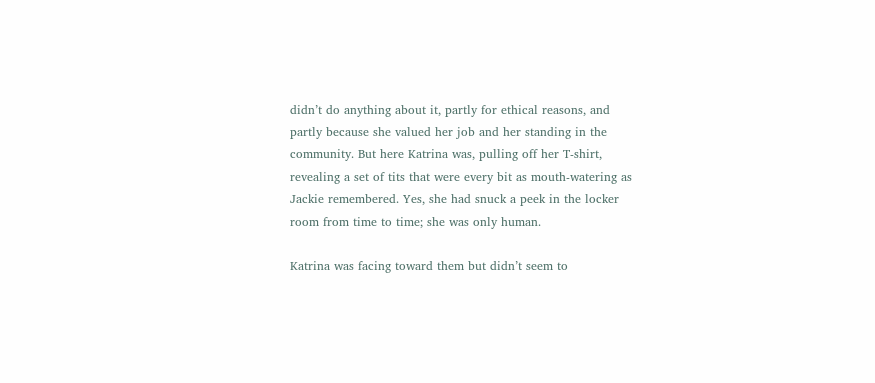didn’t do anything about it, partly for ethical reasons, and partly because she valued her job and her standing in the community. But here Katrina was, pulling off her T-shirt, revealing a set of tits that were every bit as mouth-watering as Jackie remembered. Yes, she had snuck a peek in the locker room from time to time; she was only human.

Katrina was facing toward them but didn’t seem to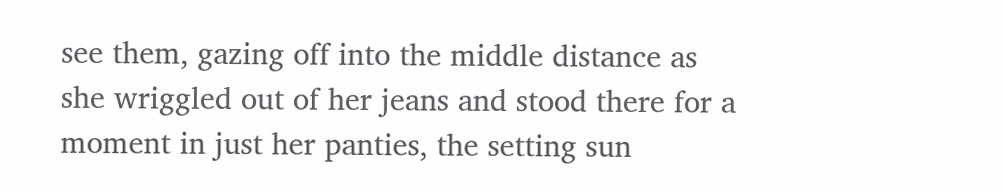see them, gazing off into the middle distance as she wriggled out of her jeans and stood there for a moment in just her panties, the setting sun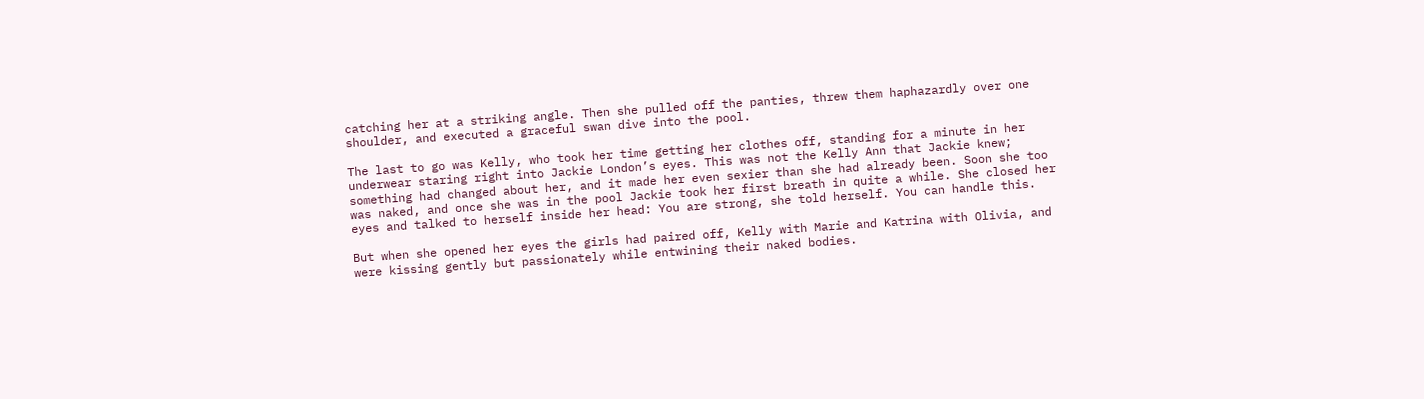catching her at a striking angle. Then she pulled off the panties, threw them haphazardly over one shoulder, and executed a graceful swan dive into the pool.

The last to go was Kelly, who took her time getting her clothes off, standing for a minute in her underwear staring right into Jackie London’s eyes. This was not the Kelly Ann that Jackie knew; something had changed about her, and it made her even sexier than she had already been. Soon she too was naked, and once she was in the pool Jackie took her first breath in quite a while. She closed her eyes and talked to herself inside her head: You are strong, she told herself. You can handle this.

But when she opened her eyes the girls had paired off, Kelly with Marie and Katrina with Olivia, and were kissing gently but passionately while entwining their naked bodies.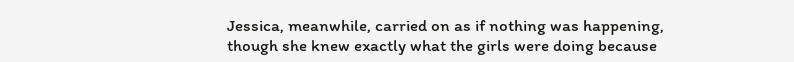Jessica, meanwhile, carried on as if nothing was happening, though she knew exactly what the girls were doing because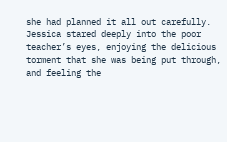she had planned it all out carefully. Jessica stared deeply into the poor teacher’s eyes, enjoying the delicious torment that she was being put through, and feeling the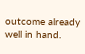outcome already well in hand.